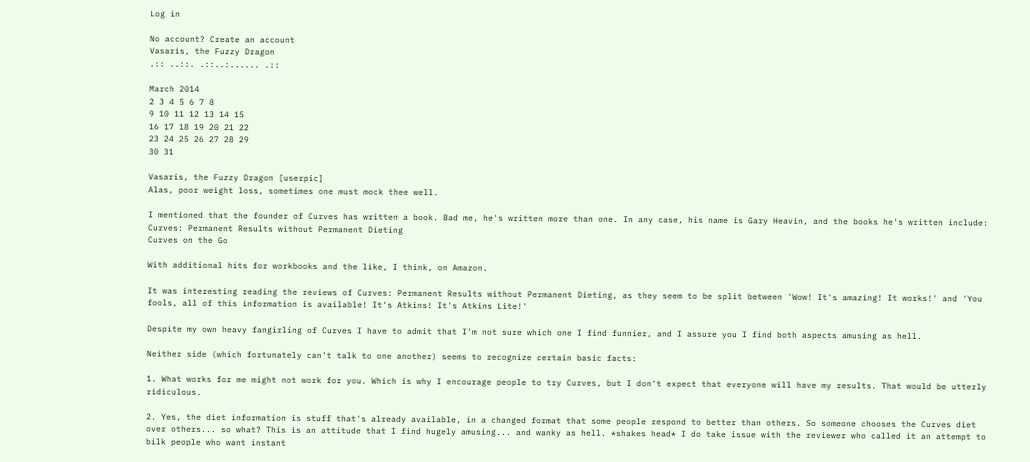Log in

No account? Create an account
Vasaris, the Fuzzy Dragon
.:: ..::. .::..:...... .::

March 2014
2 3 4 5 6 7 8
9 10 11 12 13 14 15
16 17 18 19 20 21 22
23 24 25 26 27 28 29
30 31

Vasaris, the Fuzzy Dragon [userpic]
Alas, poor weight loss, sometimes one must mock thee well.

I mentioned that the founder of Curves has written a book. Bad me, he's written more than one. In any case, his name is Gary Heavin, and the books he's written include:
Curves: Permanent Results without Permanent Dieting
Curves on the Go

With additional hits for workbooks and the like, I think, on Amazon.

It was interesting reading the reviews of Curves: Permanent Results without Permanent Dieting, as they seem to be split between 'Wow! It's amazing! It works!' and 'You fools, all of this information is available! It's Atkins! It's Atkins Lite!'

Despite my own heavy fangirling of Curves I have to admit that I'm not sure which one I find funnier, and I assure you I find both aspects amusing as hell.

Neither side (which fortunately can't talk to one another) seems to recognize certain basic facts:

1. What works for me might not work for you. Which is why I encourage people to try Curves, but I don't expect that everyone will have my results. That would be utterly ridiculous.

2. Yes, the diet information is stuff that's already available, in a changed format that some people respond to better than others. So someone chooses the Curves diet over others... so what? This is an attitude that I find hugely amusing... and wanky as hell. *shakes head* I do take issue with the reviewer who called it an attempt to bilk people who want instant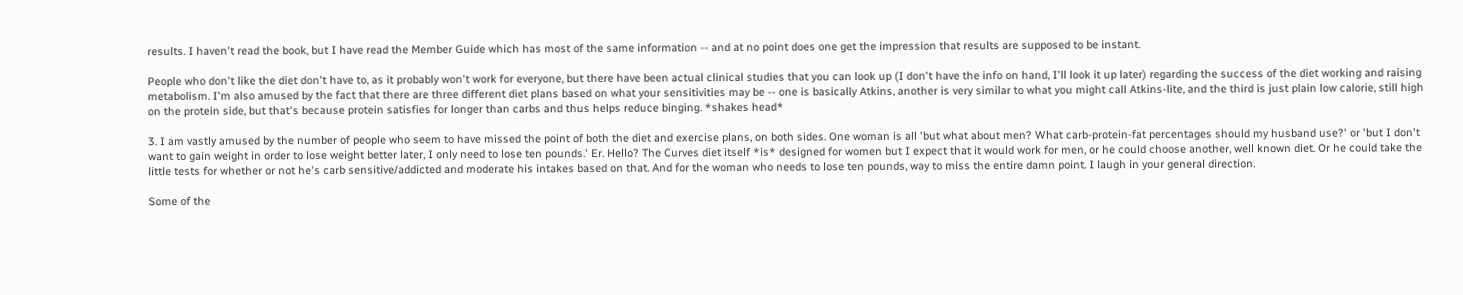results. I haven't read the book, but I have read the Member Guide which has most of the same information -- and at no point does one get the impression that results are supposed to be instant.

People who don't like the diet don't have to, as it probably won't work for everyone, but there have been actual clinical studies that you can look up (I don't have the info on hand, I'll look it up later) regarding the success of the diet working and raising metabolism. I'm also amused by the fact that there are three different diet plans based on what your sensitivities may be -- one is basically Atkins, another is very similar to what you might call Atkins-lite, and the third is just plain low calorie, still high on the protein side, but that's because protein satisfies for longer than carbs and thus helps reduce binging. *shakes head*

3. I am vastly amused by the number of people who seem to have missed the point of both the diet and exercise plans, on both sides. One woman is all 'but what about men? What carb-protein-fat percentages should my husband use?' or 'but I don't want to gain weight in order to lose weight better later, I only need to lose ten pounds.' Er. Hello? The Curves diet itself *is* designed for women but I expect that it would work for men, or he could choose another, well known diet. Or he could take the little tests for whether or not he's carb sensitive/addicted and moderate his intakes based on that. And for the woman who needs to lose ten pounds, way to miss the entire damn point. I laugh in your general direction.

Some of the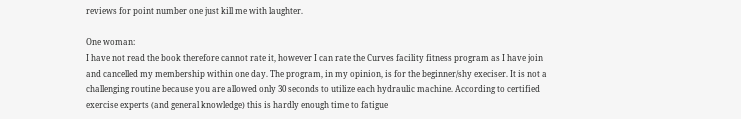reviews for point number one just kill me with laughter.

One woman:
I have not read the book therefore cannot rate it, however I can rate the Curves facility fitness program as I have join and cancelled my membership within one day. The program, in my opinion, is for the beginner/shy execiser. It is not a challenging routine because you are allowed only 30 seconds to utilize each hydraulic machine. According to certified exercise experts (and general knowledge) this is hardly enough time to fatigue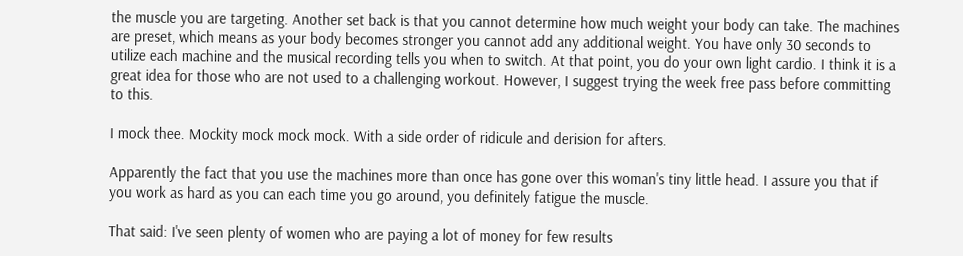the muscle you are targeting. Another set back is that you cannot determine how much weight your body can take. The machines are preset, which means as your body becomes stronger you cannot add any additional weight. You have only 30 seconds to utilize each machine and the musical recording tells you when to switch. At that point, you do your own light cardio. I think it is a great idea for those who are not used to a challenging workout. However, I suggest trying the week free pass before committing to this.

I mock thee. Mockity mock mock mock. With a side order of ridicule and derision for afters.

Apparently the fact that you use the machines more than once has gone over this woman's tiny little head. I assure you that if you work as hard as you can each time you go around, you definitely fatigue the muscle.

That said: I've seen plenty of women who are paying a lot of money for few results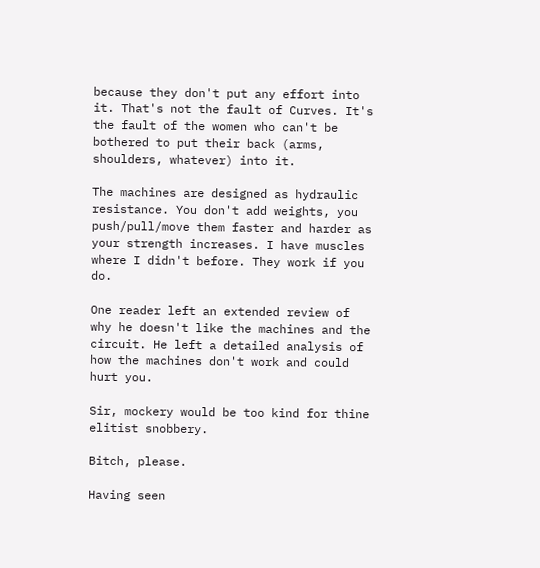because they don't put any effort into it. That's not the fault of Curves. It's the fault of the women who can't be bothered to put their back (arms, shoulders, whatever) into it.

The machines are designed as hydraulic resistance. You don't add weights, you push/pull/move them faster and harder as your strength increases. I have muscles where I didn't before. They work if you do.

One reader left an extended review of why he doesn't like the machines and the circuit. He left a detailed analysis of how the machines don't work and could hurt you.

Sir, mockery would be too kind for thine elitist snobbery.

Bitch, please.

Having seen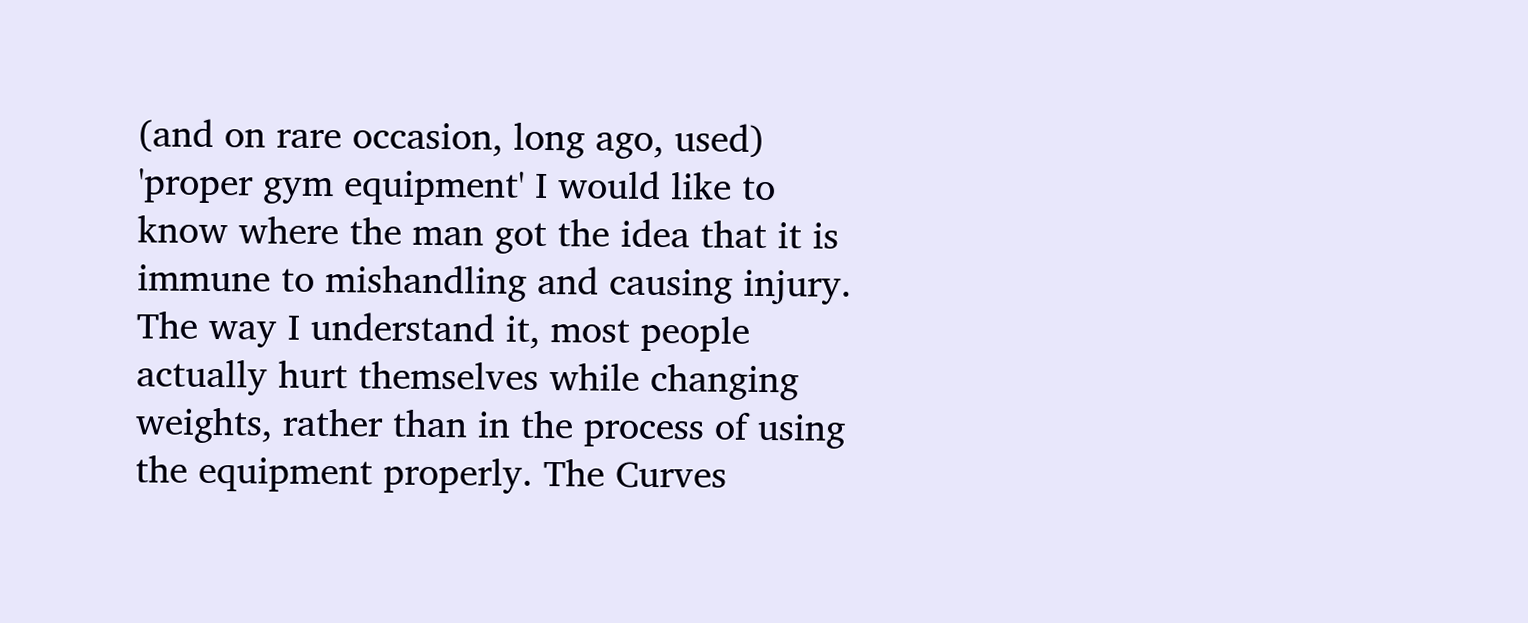(and on rare occasion, long ago, used) 'proper gym equipment' I would like to know where the man got the idea that it is immune to mishandling and causing injury. The way I understand it, most people actually hurt themselves while changing weights, rather than in the process of using the equipment properly. The Curves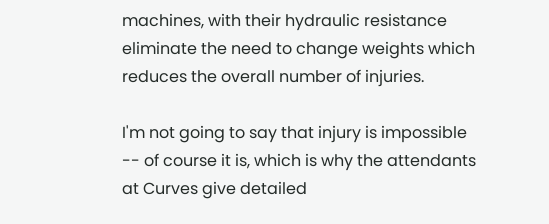machines, with their hydraulic resistance eliminate the need to change weights which reduces the overall number of injuries.

I'm not going to say that injury is impossible -- of course it is, which is why the attendants at Curves give detailed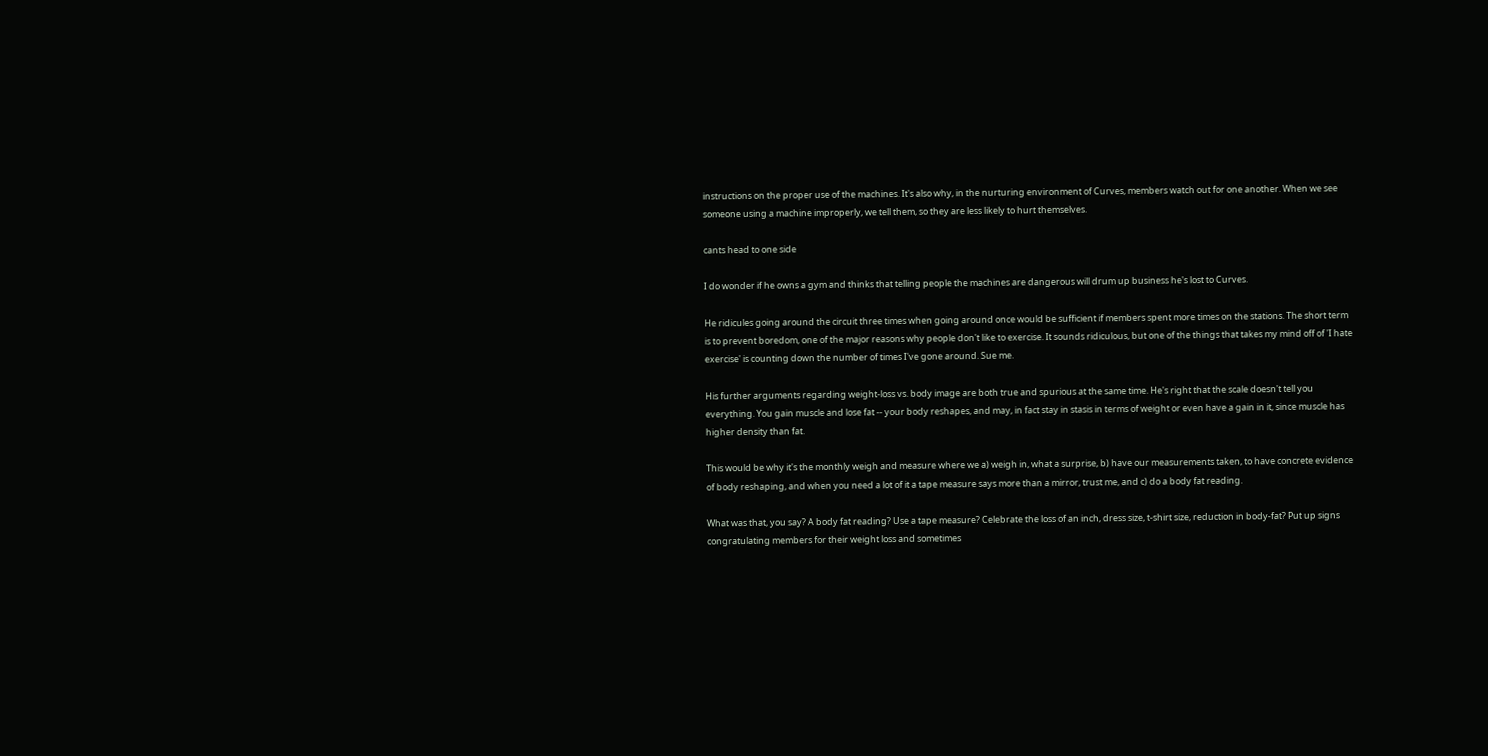instructions on the proper use of the machines. It's also why, in the nurturing environment of Curves, members watch out for one another. When we see someone using a machine improperly, we tell them, so they are less likely to hurt themselves.

cants head to one side

I do wonder if he owns a gym and thinks that telling people the machines are dangerous will drum up business he's lost to Curves.

He ridicules going around the circuit three times when going around once would be sufficient if members spent more times on the stations. The short term is to prevent boredom, one of the major reasons why people don't like to exercise. It sounds ridiculous, but one of the things that takes my mind off of 'I hate exercise' is counting down the number of times I've gone around. Sue me.

His further arguments regarding weight-loss vs. body image are both true and spurious at the same time. He's right that the scale doesn't tell you everything. You gain muscle and lose fat -- your body reshapes, and may, in fact stay in stasis in terms of weight or even have a gain in it, since muscle has higher density than fat.

This would be why it's the monthly weigh and measure where we a) weigh in, what a surprise, b) have our measurements taken, to have concrete evidence of body reshaping, and when you need a lot of it a tape measure says more than a mirror, trust me, and c) do a body fat reading.

What was that, you say? A body fat reading? Use a tape measure? Celebrate the loss of an inch, dress size, t-shirt size, reduction in body-fat? Put up signs congratulating members for their weight loss and sometimes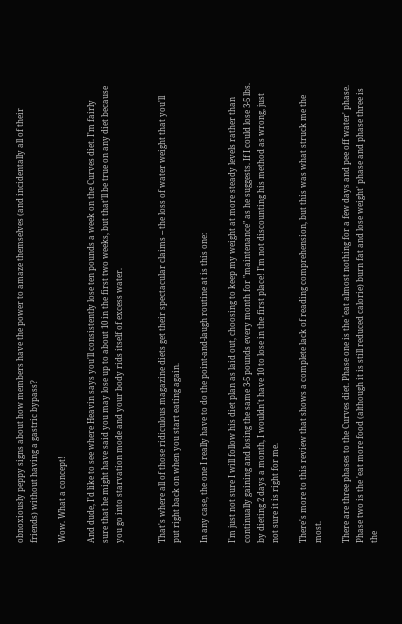obnoxiously peppy signs about how members have the power to amaze themselves (and incidentally all of their friends) without having a gastric bypass?

Wow. What a concept!

And dude, I'd like to see where Heavin says you'll consistently lose ten pounds a week on the Curves diet. I'm fairly sure that he might have said you may lose up to about 10 in the first two weeks, but that'll be true on any diet because you go into starvation mode and your body rids itself of excess water.


That's where all of those ridiculous magazine diets get their spectacular claims -- the loss of water weight that you'll put right back on when you start eating again.

In any case, the one I really have to do the point-and-laugh routine at is this one:

I'm just not sure I will follow his diet plan as laid out, choosing to keep my weight at more steady levels rather than continually gaining and losing the same 3-5 pounds every month for "maintenance" as he suggests. If I could lose 3-5 lbs. by dieting 2 days a month, I wouldn't have 10 to lose in the first place! I'm not discounting his method as wrong, just not sure it is right for me.

There's more to this review that shows a complete lack of reading comprehension, but this was what struck me the most.

There are three phases to the Curves diet. Phase one is the 'eat almost nothing for a few days and pee off water' phase. Phase two is the 'eat more food (although it is still reduced calorie) burn fat and lose weight' phase and phase three is the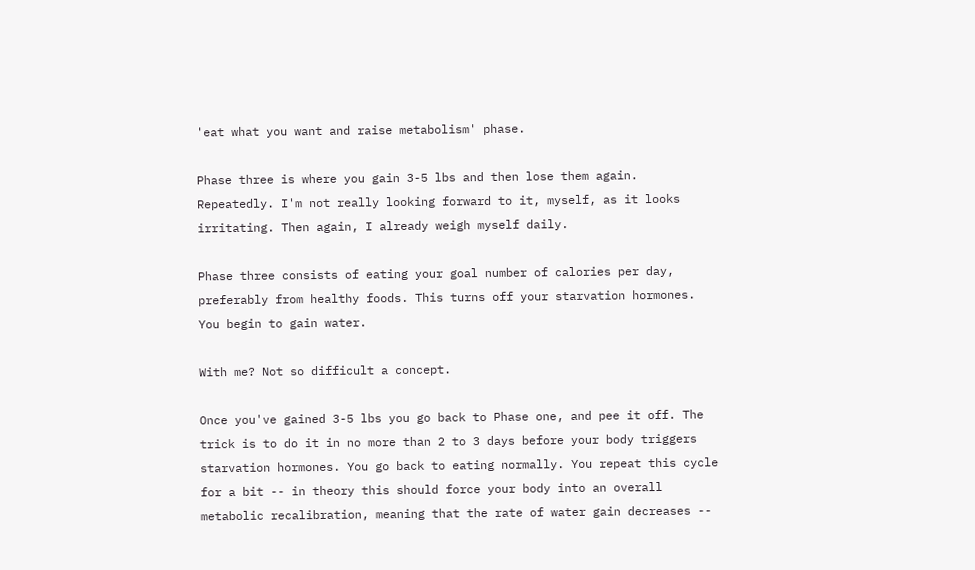'eat what you want and raise metabolism' phase.

Phase three is where you gain 3-5 lbs and then lose them again. Repeatedly. I'm not really looking forward to it, myself, as it looks irritating. Then again, I already weigh myself daily.

Phase three consists of eating your goal number of calories per day, preferably from healthy foods. This turns off your starvation hormones. You begin to gain water.

With me? Not so difficult a concept.

Once you've gained 3-5 lbs you go back to Phase one, and pee it off. The trick is to do it in no more than 2 to 3 days before your body triggers starvation hormones. You go back to eating normally. You repeat this cycle for a bit -- in theory this should force your body into an overall metabolic recalibration, meaning that the rate of water gain decreases --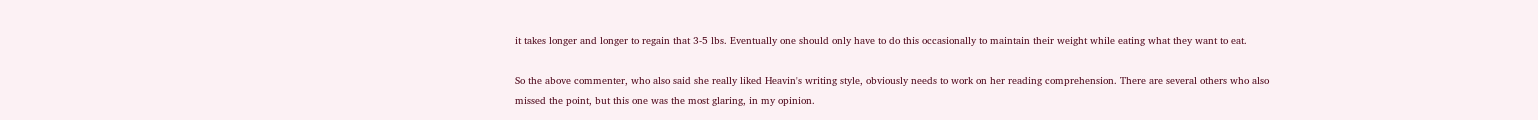it takes longer and longer to regain that 3-5 lbs. Eventually one should only have to do this occasionally to maintain their weight while eating what they want to eat.

So the above commenter, who also said she really liked Heavin's writing style, obviously needs to work on her reading comprehension. There are several others who also missed the point, but this one was the most glaring, in my opinion.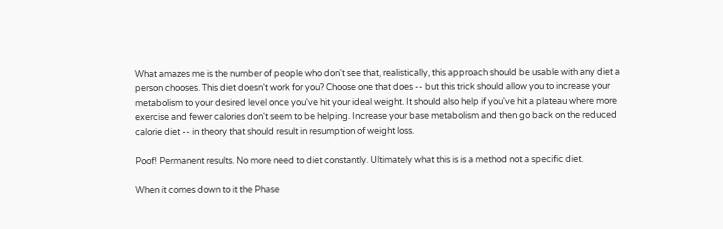What amazes me is the number of people who don't see that, realistically, this approach should be usable with any diet a person chooses. This diet doesn't work for you? Choose one that does -- but this trick should allow you to increase your metabolism to your desired level once you've hit your ideal weight. It should also help if you've hit a plateau where more exercise and fewer calories don't seem to be helping. Increase your base metabolism and then go back on the reduced calorie diet -- in theory that should result in resumption of weight loss.

Poof! Permanent results. No more need to diet constantly. Ultimately what this is is a method not a specific diet.

When it comes down to it the Phase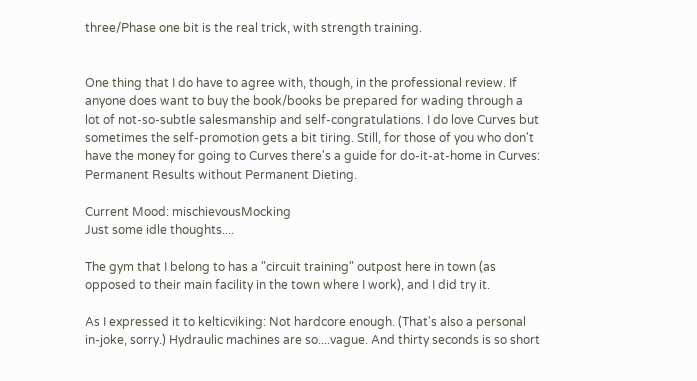three/Phase one bit is the real trick, with strength training.


One thing that I do have to agree with, though, in the professional review. If anyone does want to buy the book/books be prepared for wading through a lot of not-so-subtle salesmanship and self-congratulations. I do love Curves but sometimes the self-promotion gets a bit tiring. Still, for those of you who don't have the money for going to Curves there's a guide for do-it-at-home in Curves: Permanent Results without Permanent Dieting.

Current Mood: mischievousMocking
Just some idle thoughts....

The gym that I belong to has a "circuit training" outpost here in town (as opposed to their main facility in the town where I work), and I did try it.

As I expressed it to kelticviking: Not hardcore enough. (That's also a personal in-joke, sorry.) Hydraulic machines are so....vague. And thirty seconds is so short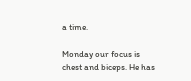a time.

Monday our focus is chest and biceps. He has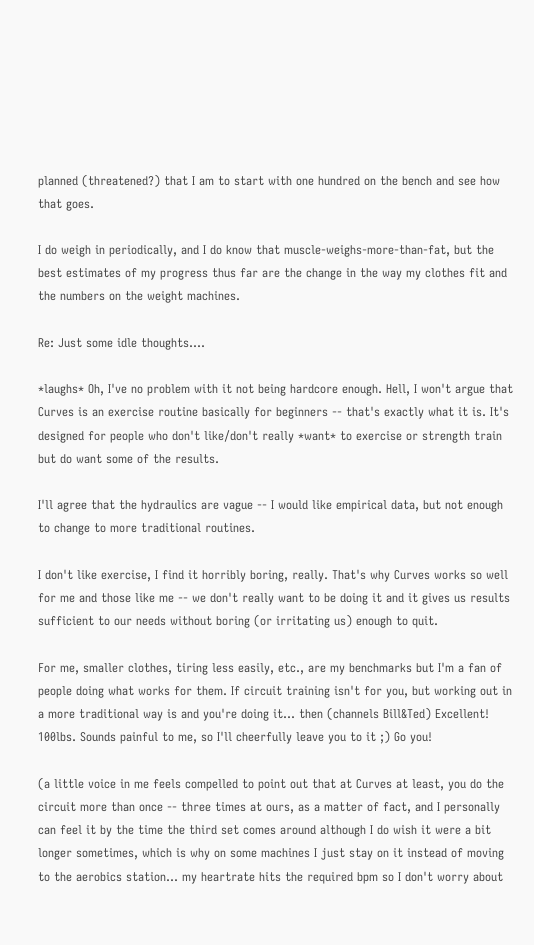planned (threatened?) that I am to start with one hundred on the bench and see how that goes.

I do weigh in periodically, and I do know that muscle-weighs-more-than-fat, but the best estimates of my progress thus far are the change in the way my clothes fit and the numbers on the weight machines.

Re: Just some idle thoughts....

*laughs* Oh, I've no problem with it not being hardcore enough. Hell, I won't argue that Curves is an exercise routine basically for beginners -- that's exactly what it is. It's designed for people who don't like/don't really *want* to exercise or strength train but do want some of the results.

I'll agree that the hydraulics are vague -- I would like empirical data, but not enough to change to more traditional routines.

I don't like exercise, I find it horribly boring, really. That's why Curves works so well for me and those like me -- we don't really want to be doing it and it gives us results sufficient to our needs without boring (or irritating us) enough to quit.

For me, smaller clothes, tiring less easily, etc., are my benchmarks but I'm a fan of people doing what works for them. If circuit training isn't for you, but working out in a more traditional way is and you're doing it... then (channels Bill&Ted) Excellent! 100lbs. Sounds painful to me, so I'll cheerfully leave you to it ;) Go you!

(a little voice in me feels compelled to point out that at Curves at least, you do the circuit more than once -- three times at ours, as a matter of fact, and I personally can feel it by the time the third set comes around although I do wish it were a bit longer sometimes, which is why on some machines I just stay on it instead of moving to the aerobics station... my heartrate hits the required bpm so I don't worry about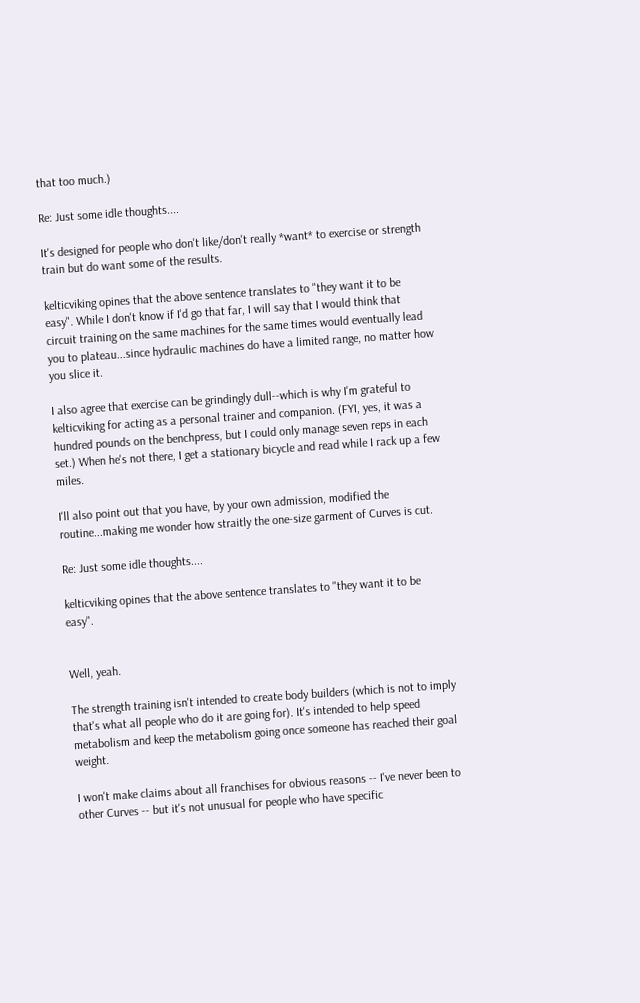that too much.)

Re: Just some idle thoughts....

It's designed for people who don't like/don't really *want* to exercise or strength train but do want some of the results.

kelticviking opines that the above sentence translates to "they want it to be easy". While I don't know if I'd go that far, I will say that I would think that circuit training on the same machines for the same times would eventually lead you to plateau...since hydraulic machines do have a limited range, no matter how you slice it.

I also agree that exercise can be grindingly dull--which is why I'm grateful to kelticviking for acting as a personal trainer and companion. (FYI, yes, it was a hundred pounds on the benchpress, but I could only manage seven reps in each set.) When he's not there, I get a stationary bicycle and read while I rack up a few miles.

I'll also point out that you have, by your own admission, modified the routine...making me wonder how straitly the one-size garment of Curves is cut.

Re: Just some idle thoughts....

kelticviking opines that the above sentence translates to "they want it to be easy".


Well, yeah.

The strength training isn't intended to create body builders (which is not to imply that's what all people who do it are going for). It's intended to help speed metabolism and keep the metabolism going once someone has reached their goal weight.

I won't make claims about all franchises for obvious reasons -- I've never been to other Curves -- but it's not unusual for people who have specific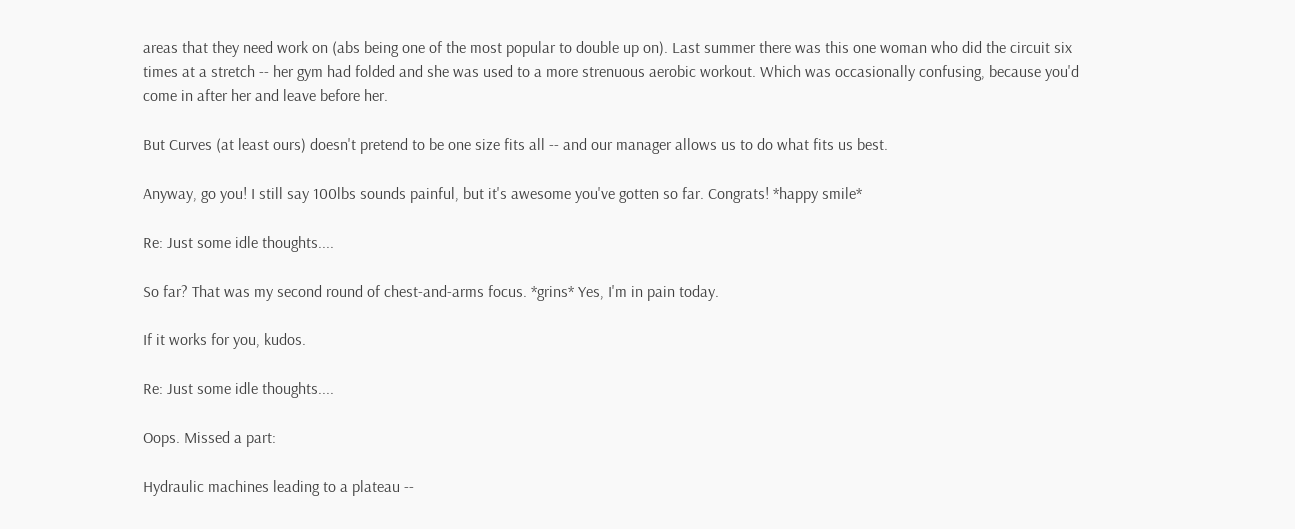areas that they need work on (abs being one of the most popular to double up on). Last summer there was this one woman who did the circuit six times at a stretch -- her gym had folded and she was used to a more strenuous aerobic workout. Which was occasionally confusing, because you'd come in after her and leave before her.

But Curves (at least ours) doesn't pretend to be one size fits all -- and our manager allows us to do what fits us best.

Anyway, go you! I still say 100lbs sounds painful, but it's awesome you've gotten so far. Congrats! *happy smile*

Re: Just some idle thoughts....

So far? That was my second round of chest-and-arms focus. *grins* Yes, I'm in pain today.

If it works for you, kudos.

Re: Just some idle thoughts....

Oops. Missed a part:

Hydraulic machines leading to a plateau --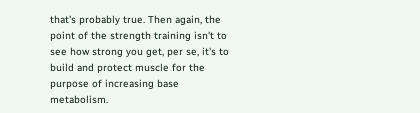that's probably true. Then again, the point of the strength training isn't to see how strong you get, per se, it's to build and protect muscle for the purpose of increasing base metabolism.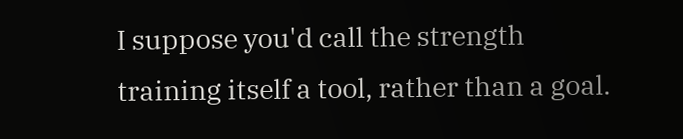I suppose you'd call the strength training itself a tool, rather than a goal.